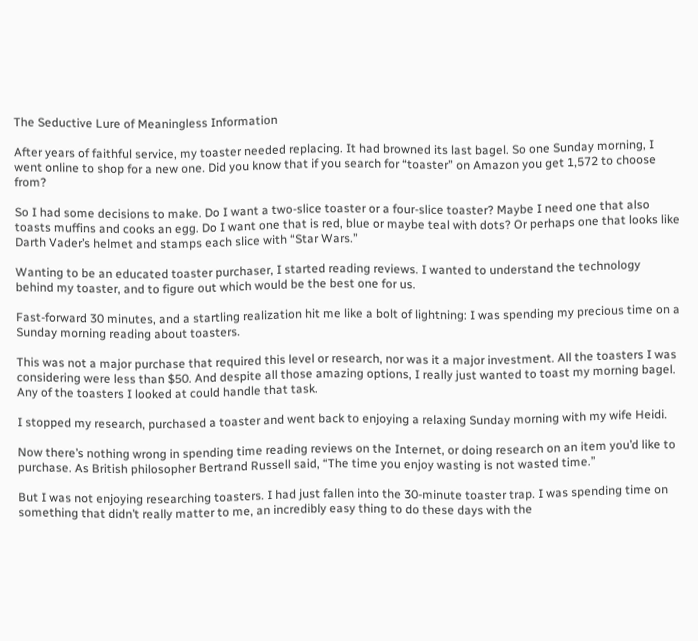The Seductive Lure of Meaningless Information

After years of faithful service, my toaster needed replacing. It had browned its last bagel. So one Sunday morning, I went online to shop for a new one. Did you know that if you search for “toaster” on Amazon you get 1,572 to choose from?

So I had some decisions to make. Do I want a two-slice toaster or a four-slice toaster? Maybe I need one that also toasts muffins and cooks an egg. Do I want one that is red, blue or maybe teal with dots? Or perhaps one that looks like Darth Vader’s helmet and stamps each slice with “Star Wars.”

Wanting to be an educated toaster purchaser, I started reading reviews. I wanted to understand the technology behind my toaster, and to figure out which would be the best one for us.

Fast-forward 30 minutes, and a startling realization hit me like a bolt of lightning: I was spending my precious time on a Sunday morning reading about toasters.

This was not a major purchase that required this level or research, nor was it a major investment. All the toasters I was considering were less than $50. And despite all those amazing options, I really just wanted to toast my morning bagel. Any of the toasters I looked at could handle that task.

I stopped my research, purchased a toaster and went back to enjoying a relaxing Sunday morning with my wife Heidi.

Now there’s nothing wrong in spending time reading reviews on the Internet, or doing research on an item you’d like to purchase. As British philosopher Bertrand Russell said, “The time you enjoy wasting is not wasted time.”

But I was not enjoying researching toasters. I had just fallen into the 30-minute toaster trap. I was spending time on something that didn’t really matter to me, an incredibly easy thing to do these days with the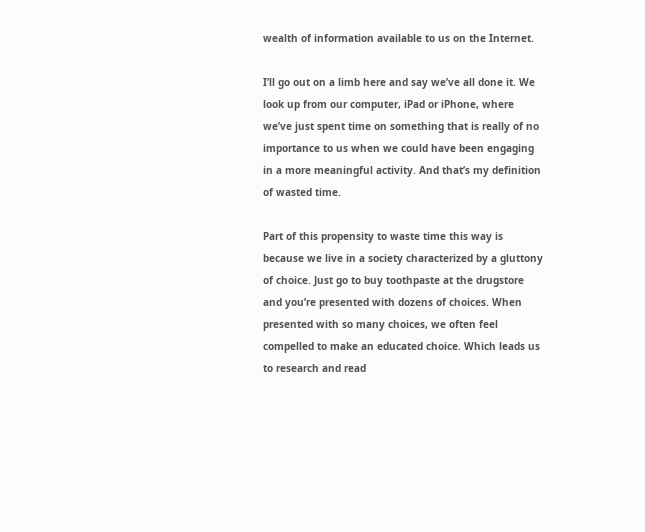wealth of information available to us on the Internet.

I’ll go out on a limb here and say we’ve all done it. We look up from our computer, iPad or iPhone, where we’ve just spent time on something that is really of no importance to us when we could have been engaging in a more meaningful activity. And that’s my definition of wasted time.

Part of this propensity to waste time this way is because we live in a society characterized by a gluttony of choice. Just go to buy toothpaste at the drugstore and you’re presented with dozens of choices. When presented with so many choices, we often feel compelled to make an educated choice. Which leads us to research and read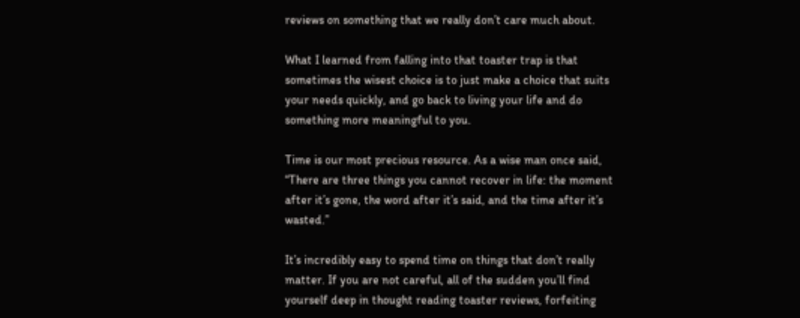reviews on something that we really don’t care much about.

What I learned from falling into that toaster trap is that sometimes the wisest choice is to just make a choice that suits your needs quickly, and go back to living your life and do something more meaningful to you.

Time is our most precious resource. As a wise man once said, “There are three things you cannot recover in life: the moment after it’s gone, the word after it’s said, and the time after it’s wasted.”

It’s incredibly easy to spend time on things that don’t really matter. If you are not careful, all of the sudden you’ll find yourself deep in thought reading toaster reviews, forfeiting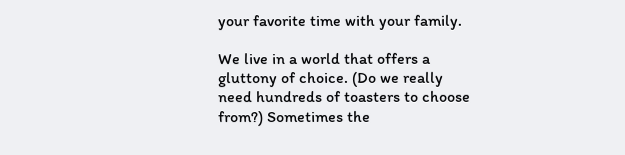your favorite time with your family.

We live in a world that offers a gluttony of choice. (Do we really need hundreds of toasters to choose from?) Sometimes the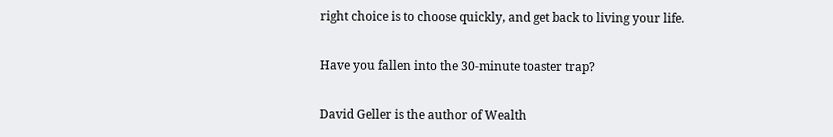right choice is to choose quickly, and get back to living your life.

Have you fallen into the 30-minute toaster trap?

David Geller is the author of Wealth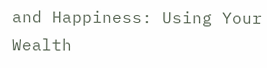and Happiness: Using Your Wealth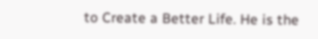to Create a Better Life. He is the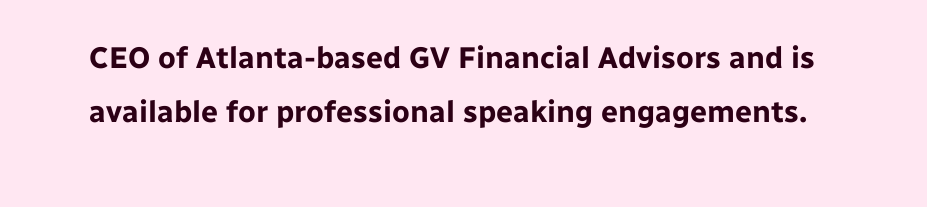CEO of Atlanta-based GV Financial Advisors and is available for professional speaking engagements.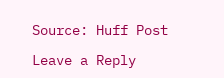Source: Huff Post

Leave a Reply